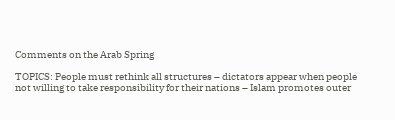Comments on the Arab Spring

TOPICS: People must rethink all structures – dictators appear when people not willing to take responsibility for their nations – Islam promotes outer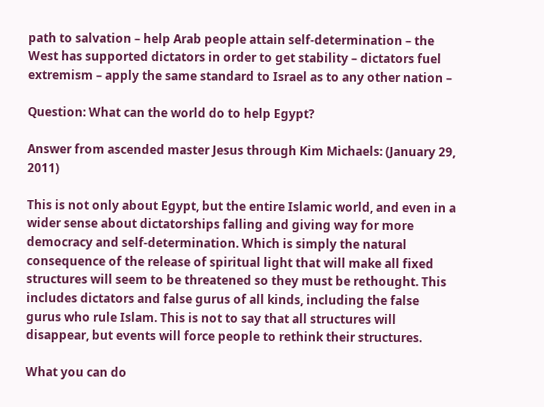path to salvation – help Arab people attain self-determination – the West has supported dictators in order to get stability – dictators fuel extremism – apply the same standard to Israel as to any other nation –

Question: What can the world do to help Egypt?

Answer from ascended master Jesus through Kim Michaels: (January 29, 2011)

This is not only about Egypt, but the entire Islamic world, and even in a wider sense about dictatorships falling and giving way for more democracy and self-determination. Which is simply the natural consequence of the release of spiritual light that will make all fixed structures will seem to be threatened so they must be rethought. This includes dictators and false gurus of all kinds, including the false gurus who rule Islam. This is not to say that all structures will disappear, but events will force people to rethink their structures.

What you can do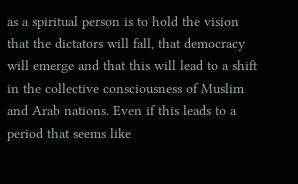as a spiritual person is to hold the vision that the dictators will fall, that democracy will emerge and that this will lead to a shift in the collective consciousness of Muslim and Arab nations. Even if this leads to a period that seems like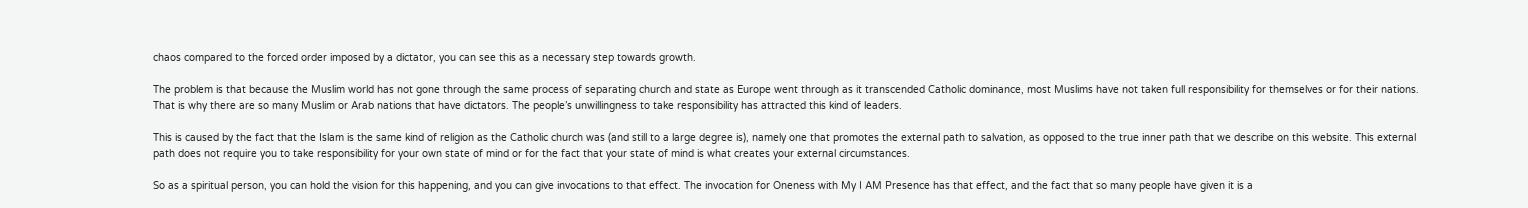chaos compared to the forced order imposed by a dictator, you can see this as a necessary step towards growth.

The problem is that because the Muslim world has not gone through the same process of separating church and state as Europe went through as it transcended Catholic dominance, most Muslims have not taken full responsibility for themselves or for their nations. That is why there are so many Muslim or Arab nations that have dictators. The people’s unwillingness to take responsibility has attracted this kind of leaders.

This is caused by the fact that the Islam is the same kind of religion as the Catholic church was (and still to a large degree is), namely one that promotes the external path to salvation, as opposed to the true inner path that we describe on this website. This external path does not require you to take responsibility for your own state of mind or for the fact that your state of mind is what creates your external circumstances.

So as a spiritual person, you can hold the vision for this happening, and you can give invocations to that effect. The invocation for Oneness with My I AM Presence has that effect, and the fact that so many people have given it is a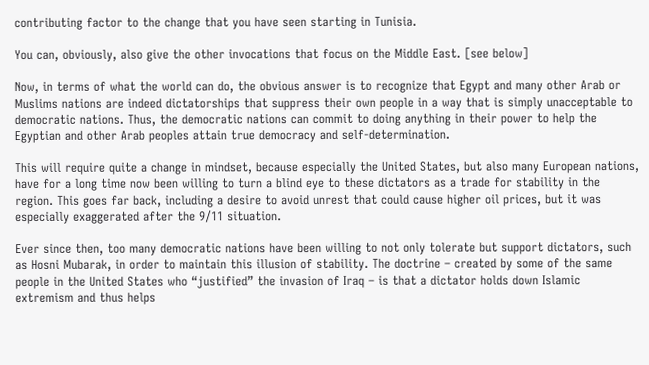contributing factor to the change that you have seen starting in Tunisia.

You can, obviously, also give the other invocations that focus on the Middle East. [see below]

Now, in terms of what the world can do, the obvious answer is to recognize that Egypt and many other Arab or Muslims nations are indeed dictatorships that suppress their own people in a way that is simply unacceptable to democratic nations. Thus, the democratic nations can commit to doing anything in their power to help the Egyptian and other Arab peoples attain true democracy and self-determination.

This will require quite a change in mindset, because especially the United States, but also many European nations, have for a long time now been willing to turn a blind eye to these dictators as a trade for stability in the region. This goes far back, including a desire to avoid unrest that could cause higher oil prices, but it was especially exaggerated after the 9/11 situation.

Ever since then, too many democratic nations have been willing to not only tolerate but support dictators, such as Hosni Mubarak, in order to maintain this illusion of stability. The doctrine – created by some of the same people in the United States who “justified” the invasion of Iraq – is that a dictator holds down Islamic extremism and thus helps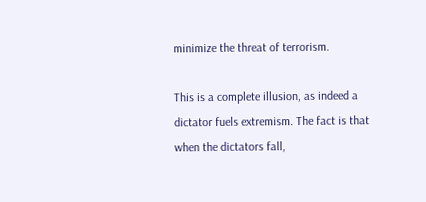minimize the threat of terrorism.

This is a complete illusion, as indeed a dictator fuels extremism. The fact is that when the dictators fall,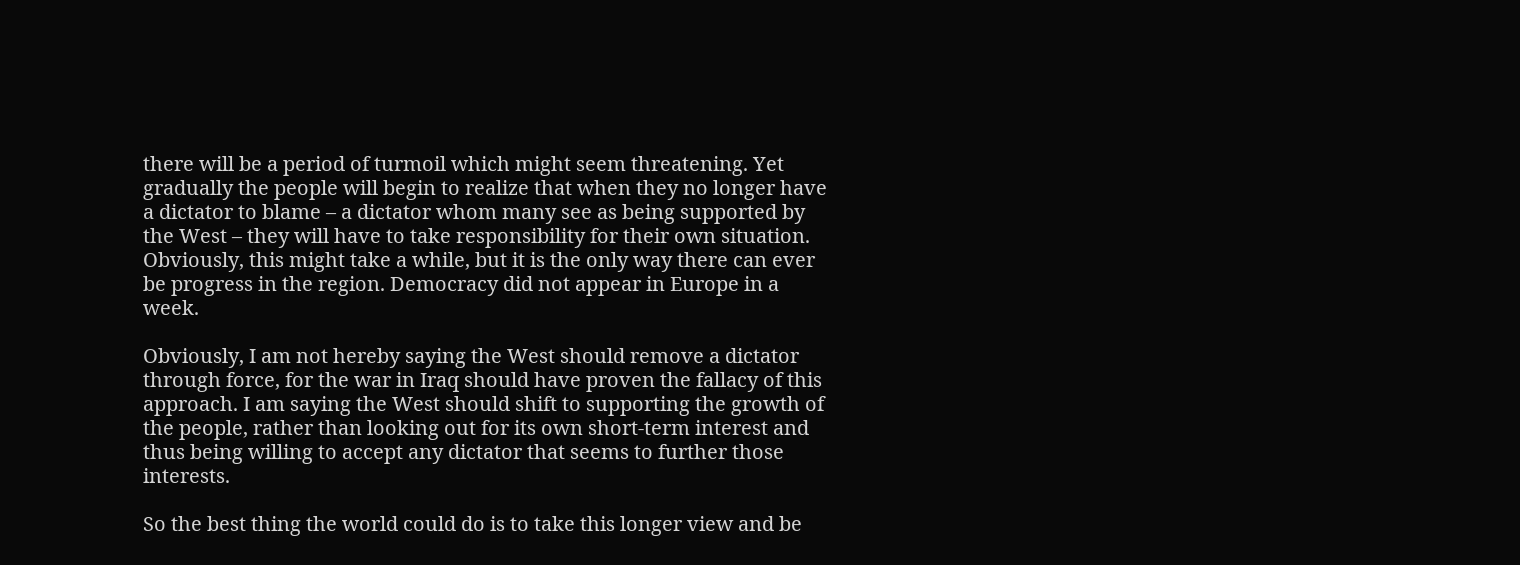there will be a period of turmoil which might seem threatening. Yet gradually the people will begin to realize that when they no longer have a dictator to blame – a dictator whom many see as being supported by the West – they will have to take responsibility for their own situation. Obviously, this might take a while, but it is the only way there can ever be progress in the region. Democracy did not appear in Europe in a week.

Obviously, I am not hereby saying the West should remove a dictator through force, for the war in Iraq should have proven the fallacy of this approach. I am saying the West should shift to supporting the growth of the people, rather than looking out for its own short-term interest and thus being willing to accept any dictator that seems to further those interests.

So the best thing the world could do is to take this longer view and be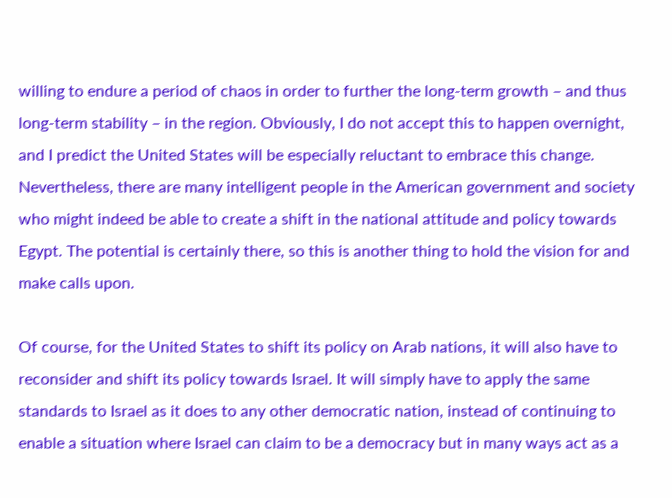willing to endure a period of chaos in order to further the long-term growth – and thus long-term stability – in the region. Obviously, I do not accept this to happen overnight, and I predict the United States will be especially reluctant to embrace this change. Nevertheless, there are many intelligent people in the American government and society who might indeed be able to create a shift in the national attitude and policy towards Egypt. The potential is certainly there, so this is another thing to hold the vision for and make calls upon.

Of course, for the United States to shift its policy on Arab nations, it will also have to reconsider and shift its policy towards Israel. It will simply have to apply the same standards to Israel as it does to any other democratic nation, instead of continuing to enable a situation where Israel can claim to be a democracy but in many ways act as a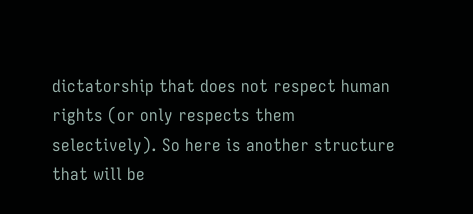dictatorship that does not respect human rights (or only respects them selectively). So here is another structure that will be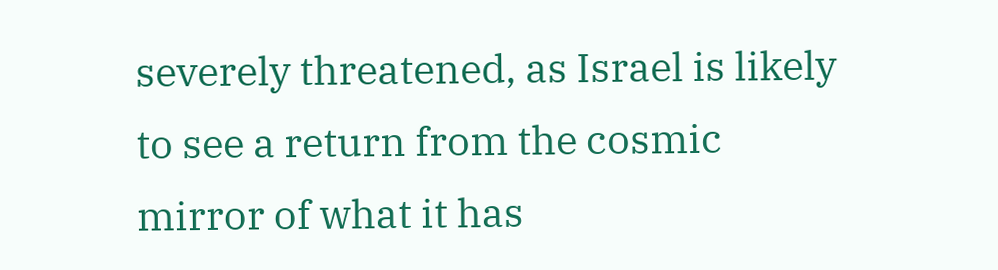severely threatened, as Israel is likely to see a return from the cosmic mirror of what it has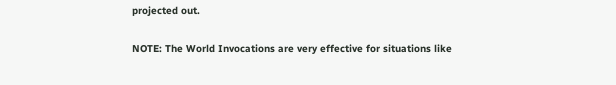projected out.

NOTE: The World Invocations are very effective for situations like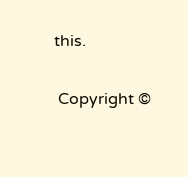this.


 Copyright ©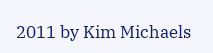2011 by Kim Michaels